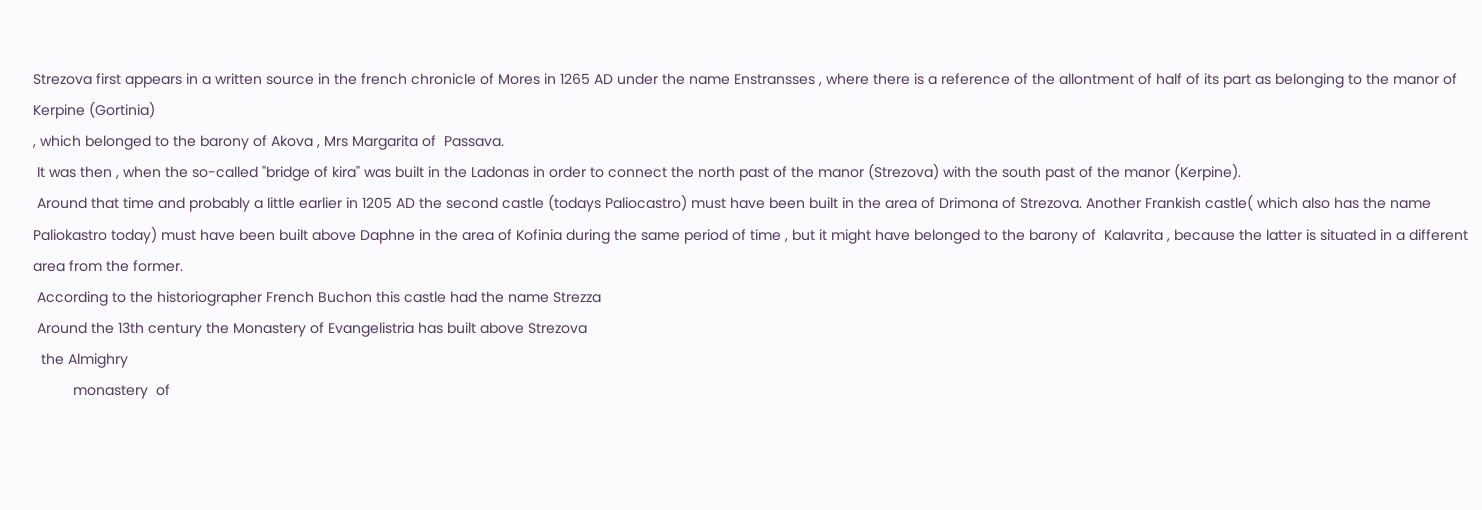Strezova first appears in a written source in the french chronicle of Mores in 1265 AD under the name Enstransses , where there is a reference of the allontment of half of its part as belonging to the manor of Kerpine (Gortinia)
, which belonged to the barony of Akova , Mrs Margarita of  Passava.
 It was then , when the so-called "bridge of kira" was built in the Ladonas in order to connect the north past of the manor (Strezova) with the south past of the manor (Kerpine).
 Around that time and probably a little earlier in 1205 AD the second castle (todays Paliocastro) must have been built in the area of Drimona of Strezova. Another Frankish castle( which also has the name Paliokastro today) must have been built above Daphne in the area of Kofinia during the same period of time , but it might have belonged to the barony of  Kalavrita , because the latter is situated in a different area from the former.
 According to the historiographer French Buchon this castle had the name Strezza
 Around the 13th century the Monastery of Evangelistria has built above Strezova
  the Almighry
          monastery  of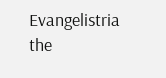Evangelistria                                         the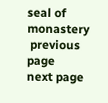seal of monastery
 previous page
next page